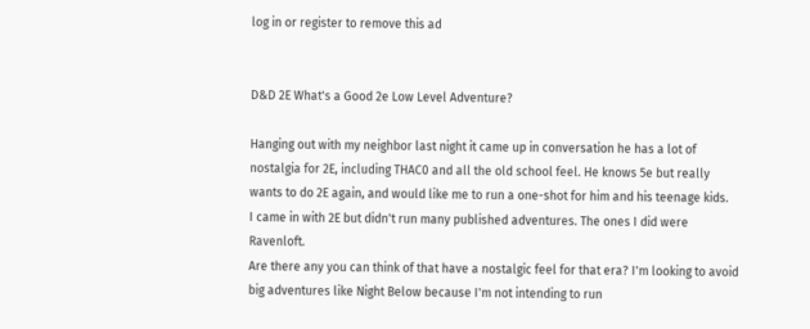log in or register to remove this ad


D&D 2E What's a Good 2e Low Level Adventure?

Hanging out with my neighbor last night it came up in conversation he has a lot of nostalgia for 2E, including THAC0 and all the old school feel. He knows 5e but really wants to do 2E again, and would like me to run a one-shot for him and his teenage kids.
I came in with 2E but didn't run many published adventures. The ones I did were Ravenloft.
Are there any you can think of that have a nostalgic feel for that era? I'm looking to avoid big adventures like Night Below because I'm not intending to run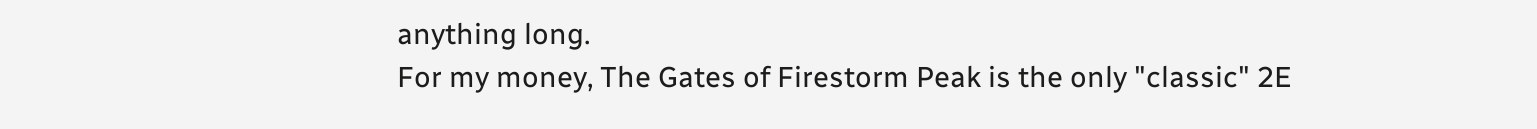anything long.
For my money, The Gates of Firestorm Peak is the only "classic" 2E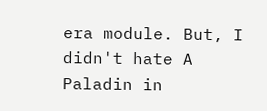era module. But, I didn't hate A Paladin in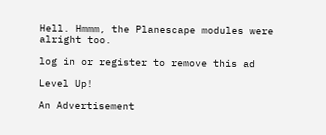Hell. Hmmm, the Planescape modules were alright too.

log in or register to remove this ad

Level Up!

An Advertisement